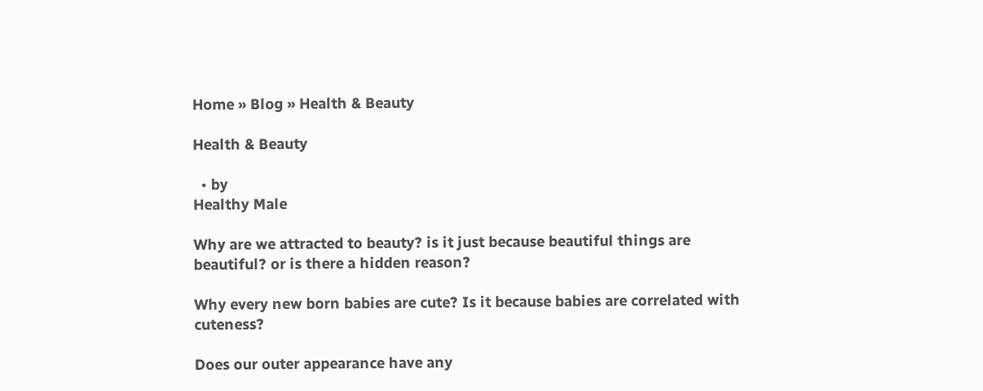Home » Blog » Health & Beauty

Health & Beauty

  • by
Healthy Male

Why are we attracted to beauty? is it just because beautiful things are beautiful? or is there a hidden reason?

Why every new born babies are cute? Is it because babies are correlated with cuteness?

Does our outer appearance have any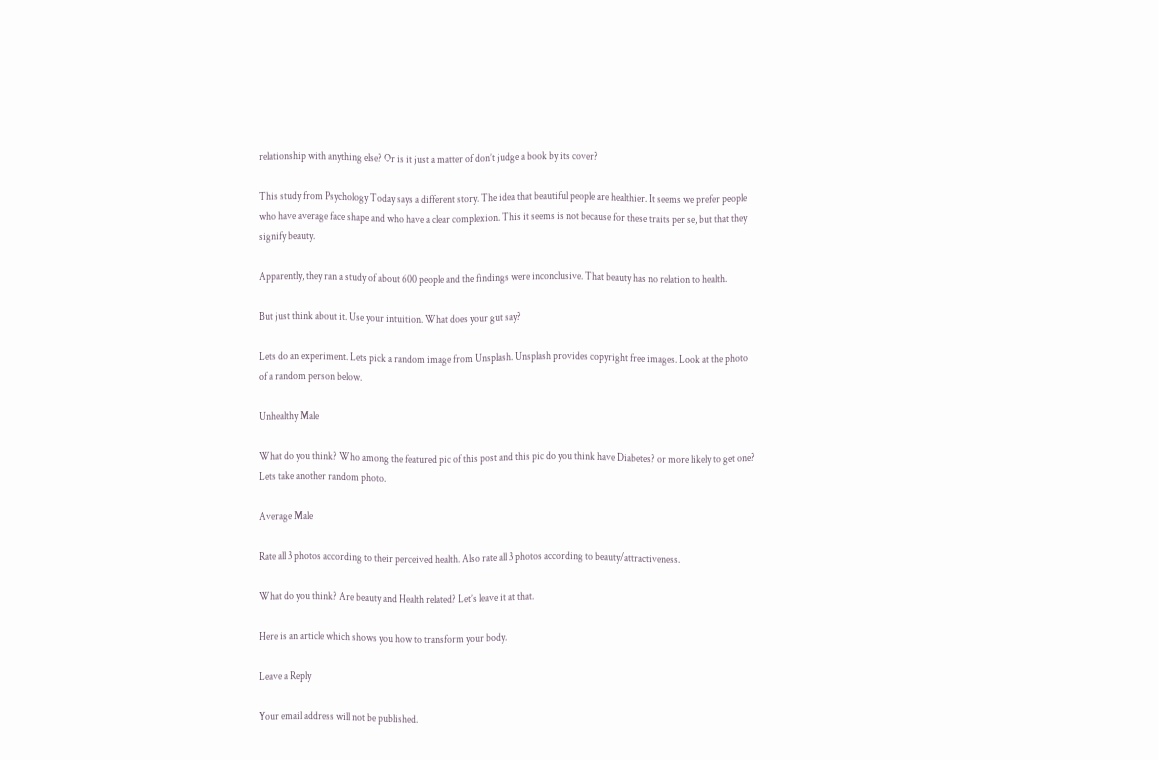relationship with anything else? Or is it just a matter of don’t judge a book by its cover?

This study from Psychology Today says a different story. The idea that beautiful people are healthier. It seems we prefer people who have average face shape and who have a clear complexion. This it seems is not because for these traits per se, but that they signify beauty.

Apparently, they ran a study of about 600 people and the findings were inconclusive. That beauty has no relation to health.

But just think about it. Use your intuition. What does your gut say?

Lets do an experiment. Lets pick a random image from Unsplash. Unsplash provides copyright free images. Look at the photo of a random person below.

Unhealthy Male

What do you think? Who among the featured pic of this post and this pic do you think have Diabetes? or more likely to get one? Lets take another random photo.

Average Male

Rate all 3 photos according to their perceived health. Also rate all 3 photos according to beauty/attractiveness.

What do you think? Are beauty and Health related? Let’s leave it at that.

Here is an article which shows you how to transform your body.

Leave a Reply

Your email address will not be published.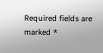Required fields are marked *